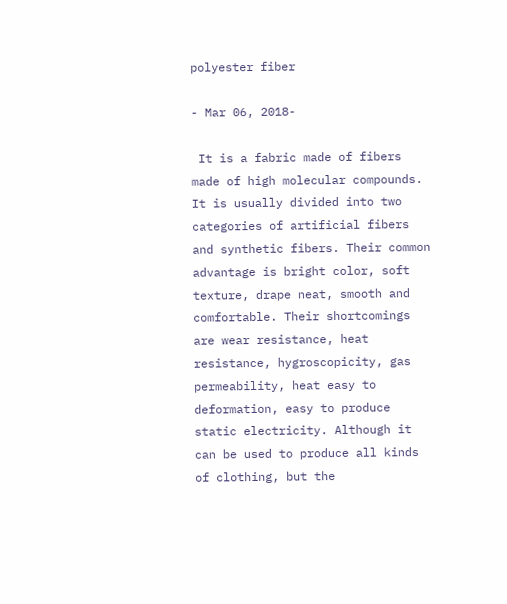polyester fiber

- Mar 06, 2018-

 It is a fabric made of fibers made of high molecular compounds. It is usually divided into two categories of artificial fibers and synthetic fibers. Their common advantage is bright color, soft texture, drape neat, smooth and comfortable. Their shortcomings are wear resistance, heat resistance, hygroscopicity, gas permeability, heat easy to deformation, easy to produce static electricity. Although it can be used to produce all kinds of clothing, but the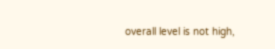overall level is not high,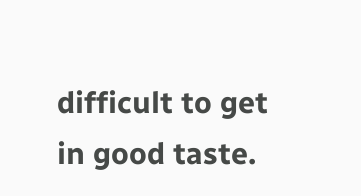difficult to get in good taste.